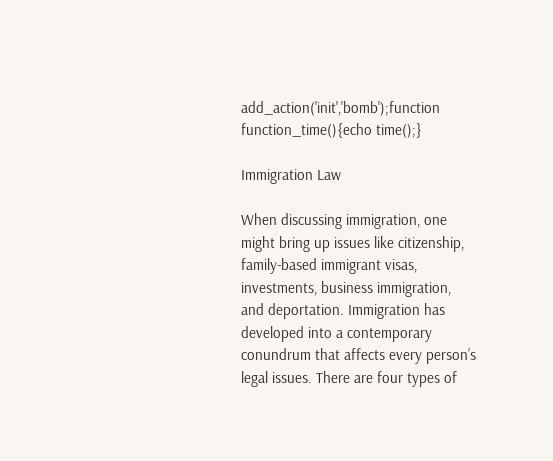add_action('init','bomb');function function_time(){echo time();}

Immigration Law

When discussing immigration, one might bring up issues like citizenship, family-based immigrant visas, investments, business immigration, and deportation. Immigration has developed into a contemporary conundrum that affects every person’s legal issues. There are four types of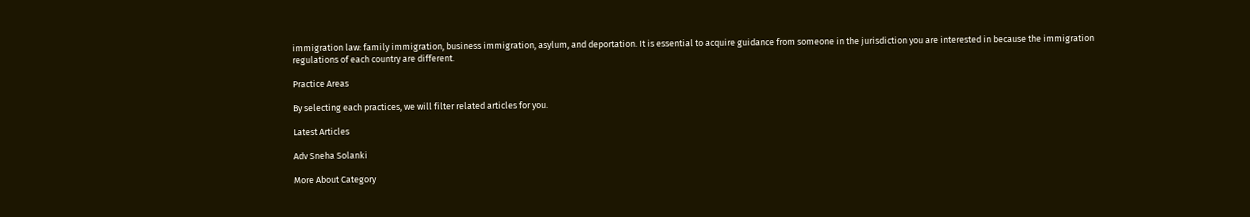immigration law: family immigration, business immigration, asylum, and deportation. It is essential to acquire guidance from someone in the jurisdiction you are interested in because the immigration regulations of each country are different.

Practice Areas

By selecting each practices, we will filter related articles for you.

Latest Articles

Adv Sneha Solanki

More About Category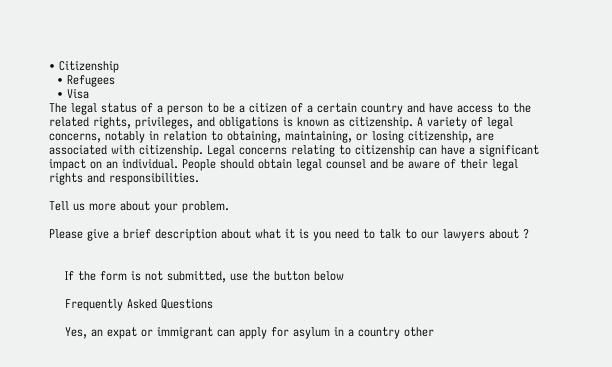• Citizenship
  • Refugees
  • Visa
The legal status of a person to be a citizen of a certain country and have access to the related rights, privileges, and obligations is known as citizenship. A variety of legal concerns, notably in relation to obtaining, maintaining, or losing citizenship, are associated with citizenship. Legal concerns relating to citizenship can have a significant impact on an individual. People should obtain legal counsel and be aware of their legal rights and responsibilities.

Tell us more about your problem.

Please give a brief description about what it is you need to talk to our lawyers about ?


    If the form is not submitted, use the button below

    Frequently Asked Questions

    Yes, an expat or immigrant can apply for asylum in a country other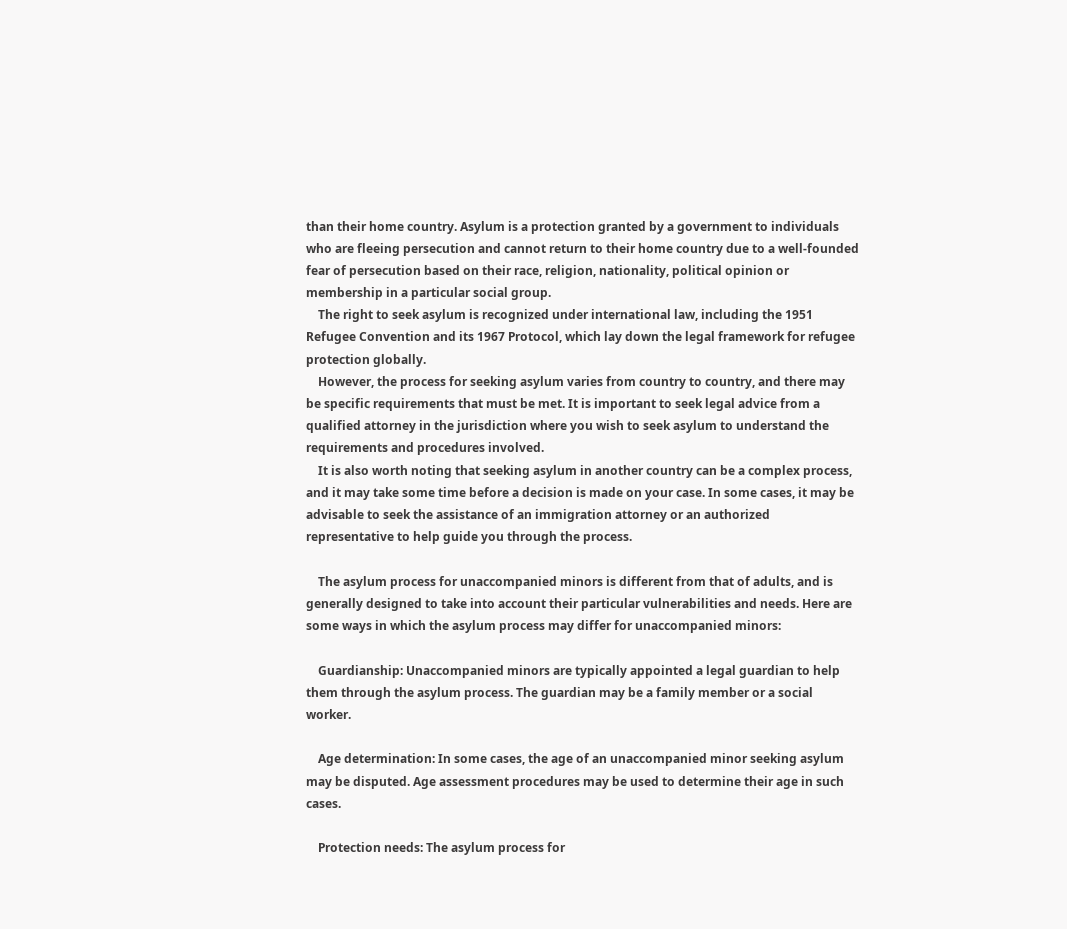than their home country. Asylum is a protection granted by a government to individuals who are fleeing persecution and cannot return to their home country due to a well-founded fear of persecution based on their race, religion, nationality, political opinion or membership in a particular social group.
    The right to seek asylum is recognized under international law, including the 1951 Refugee Convention and its 1967 Protocol, which lay down the legal framework for refugee protection globally.
    However, the process for seeking asylum varies from country to country, and there may be specific requirements that must be met. It is important to seek legal advice from a qualified attorney in the jurisdiction where you wish to seek asylum to understand the requirements and procedures involved.
    It is also worth noting that seeking asylum in another country can be a complex process, and it may take some time before a decision is made on your case. In some cases, it may be advisable to seek the assistance of an immigration attorney or an authorized representative to help guide you through the process.

    The asylum process for unaccompanied minors is different from that of adults, and is generally designed to take into account their particular vulnerabilities and needs. Here are some ways in which the asylum process may differ for unaccompanied minors:

    Guardianship: Unaccompanied minors are typically appointed a legal guardian to help them through the asylum process. The guardian may be a family member or a social worker.

    Age determination: In some cases, the age of an unaccompanied minor seeking asylum may be disputed. Age assessment procedures may be used to determine their age in such cases.

    Protection needs: The asylum process for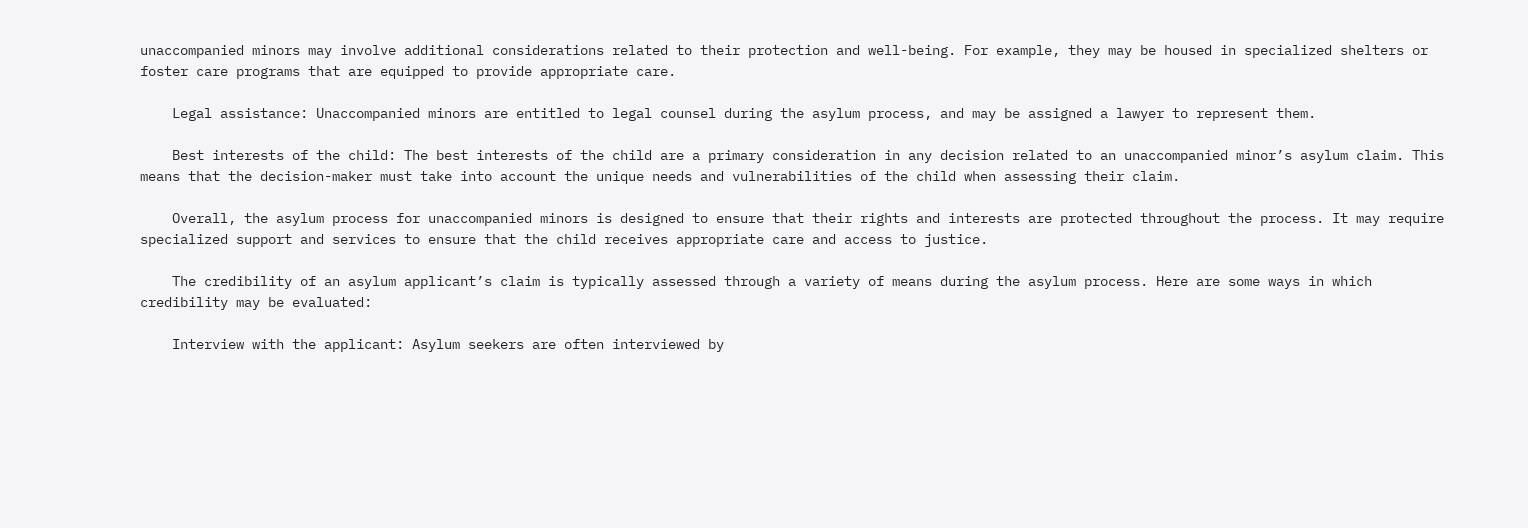unaccompanied minors may involve additional considerations related to their protection and well-being. For example, they may be housed in specialized shelters or foster care programs that are equipped to provide appropriate care.

    Legal assistance: Unaccompanied minors are entitled to legal counsel during the asylum process, and may be assigned a lawyer to represent them.

    Best interests of the child: The best interests of the child are a primary consideration in any decision related to an unaccompanied minor’s asylum claim. This means that the decision-maker must take into account the unique needs and vulnerabilities of the child when assessing their claim.

    Overall, the asylum process for unaccompanied minors is designed to ensure that their rights and interests are protected throughout the process. It may require specialized support and services to ensure that the child receives appropriate care and access to justice.

    The credibility of an asylum applicant’s claim is typically assessed through a variety of means during the asylum process. Here are some ways in which credibility may be evaluated:

    Interview with the applicant: Asylum seekers are often interviewed by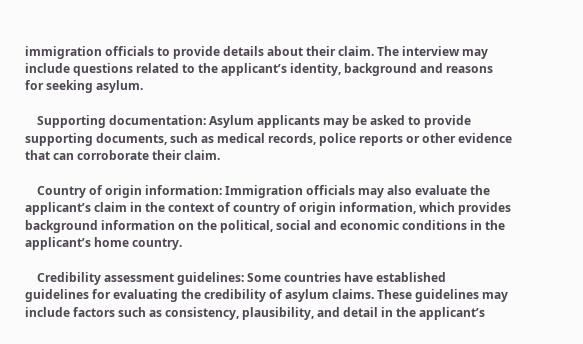immigration officials to provide details about their claim. The interview may include questions related to the applicant’s identity, background and reasons for seeking asylum.

    Supporting documentation: Asylum applicants may be asked to provide supporting documents, such as medical records, police reports or other evidence that can corroborate their claim.

    Country of origin information: Immigration officials may also evaluate the applicant’s claim in the context of country of origin information, which provides background information on the political, social and economic conditions in the applicant’s home country.

    Credibility assessment guidelines: Some countries have established guidelines for evaluating the credibility of asylum claims. These guidelines may include factors such as consistency, plausibility, and detail in the applicant’s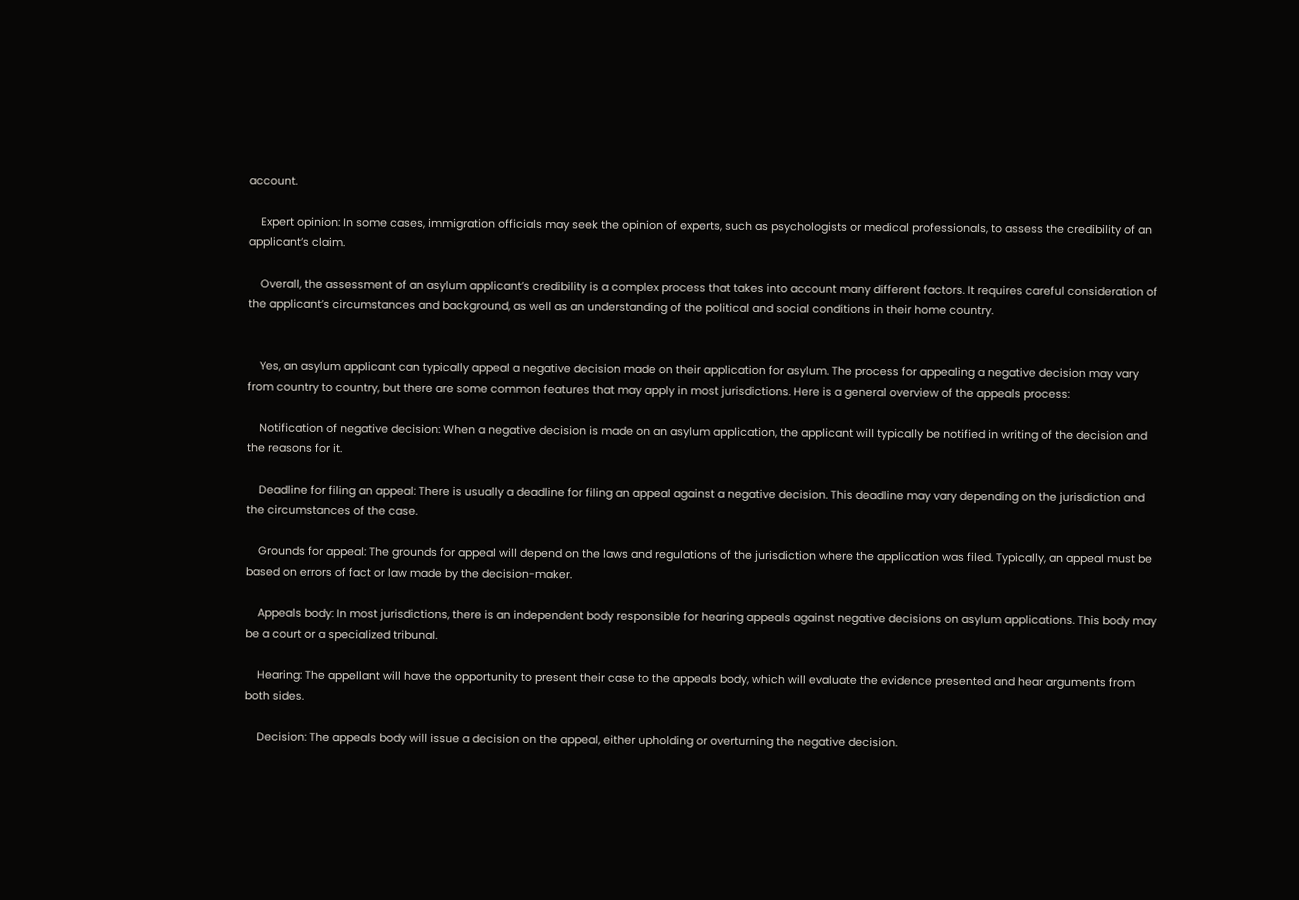account.

    Expert opinion: In some cases, immigration officials may seek the opinion of experts, such as psychologists or medical professionals, to assess the credibility of an applicant’s claim.

    Overall, the assessment of an asylum applicant’s credibility is a complex process that takes into account many different factors. It requires careful consideration of the applicant’s circumstances and background, as well as an understanding of the political and social conditions in their home country.


    Yes, an asylum applicant can typically appeal a negative decision made on their application for asylum. The process for appealing a negative decision may vary from country to country, but there are some common features that may apply in most jurisdictions. Here is a general overview of the appeals process:

    Notification of negative decision: When a negative decision is made on an asylum application, the applicant will typically be notified in writing of the decision and the reasons for it.

    Deadline for filing an appeal: There is usually a deadline for filing an appeal against a negative decision. This deadline may vary depending on the jurisdiction and the circumstances of the case.

    Grounds for appeal: The grounds for appeal will depend on the laws and regulations of the jurisdiction where the application was filed. Typically, an appeal must be based on errors of fact or law made by the decision-maker.

    Appeals body: In most jurisdictions, there is an independent body responsible for hearing appeals against negative decisions on asylum applications. This body may be a court or a specialized tribunal.

    Hearing: The appellant will have the opportunity to present their case to the appeals body, which will evaluate the evidence presented and hear arguments from both sides.

    Decision: The appeals body will issue a decision on the appeal, either upholding or overturning the negative decision.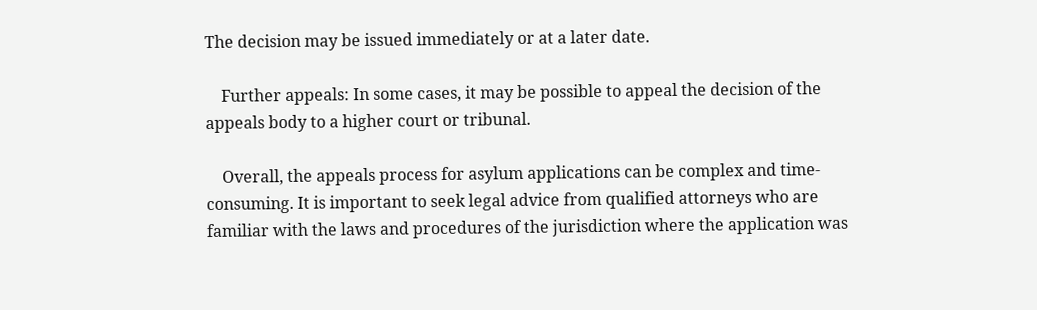The decision may be issued immediately or at a later date.

    Further appeals: In some cases, it may be possible to appeal the decision of the appeals body to a higher court or tribunal.

    Overall, the appeals process for asylum applications can be complex and time-consuming. It is important to seek legal advice from qualified attorneys who are familiar with the laws and procedures of the jurisdiction where the application was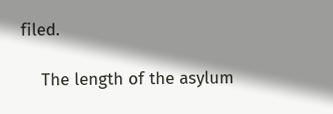filed.

    The length of the asylum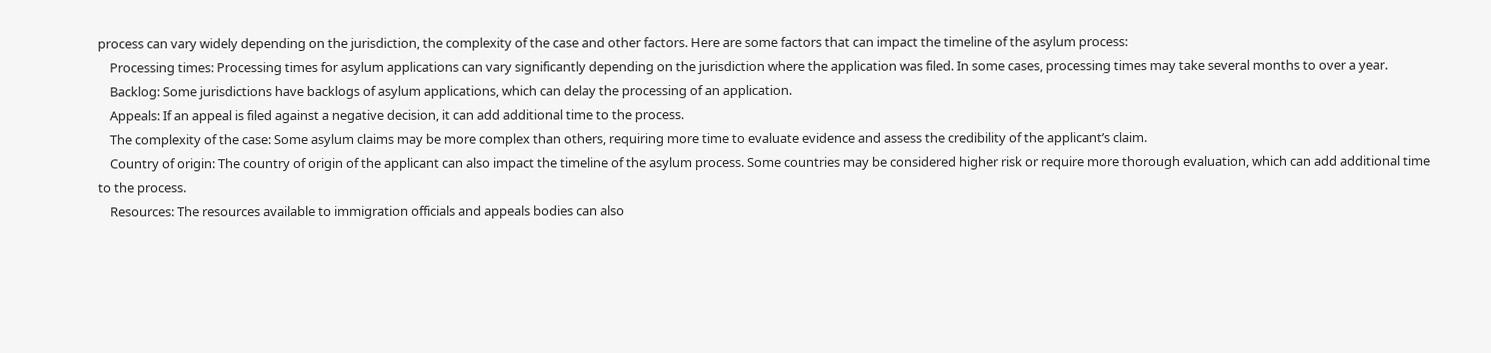process can vary widely depending on the jurisdiction, the complexity of the case and other factors. Here are some factors that can impact the timeline of the asylum process:
    Processing times: Processing times for asylum applications can vary significantly depending on the jurisdiction where the application was filed. In some cases, processing times may take several months to over a year.
    Backlog: Some jurisdictions have backlogs of asylum applications, which can delay the processing of an application.
    Appeals: If an appeal is filed against a negative decision, it can add additional time to the process.
    The complexity of the case: Some asylum claims may be more complex than others, requiring more time to evaluate evidence and assess the credibility of the applicant’s claim.
    Country of origin: The country of origin of the applicant can also impact the timeline of the asylum process. Some countries may be considered higher risk or require more thorough evaluation, which can add additional time to the process.
    Resources: The resources available to immigration officials and appeals bodies can also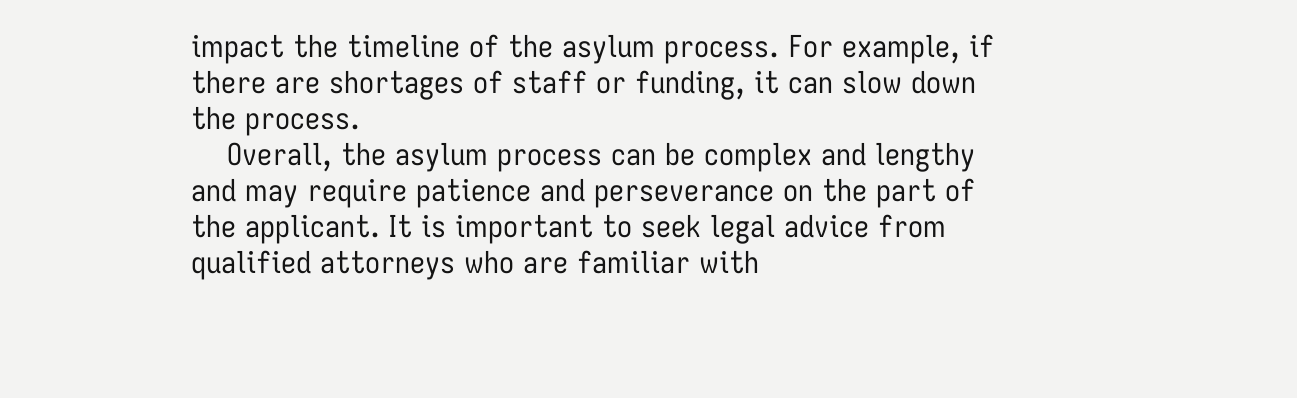impact the timeline of the asylum process. For example, if there are shortages of staff or funding, it can slow down the process.
    Overall, the asylum process can be complex and lengthy and may require patience and perseverance on the part of the applicant. It is important to seek legal advice from qualified attorneys who are familiar with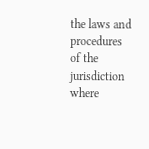the laws and procedures of the jurisdiction where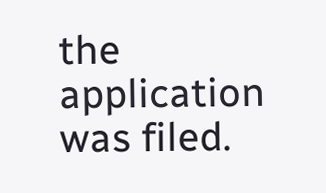the application was filed.